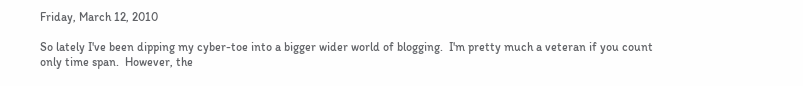Friday, March 12, 2010

So lately I've been dipping my cyber-toe into a bigger wider world of blogging.  I'm pretty much a veteran if you count only time span.  However, the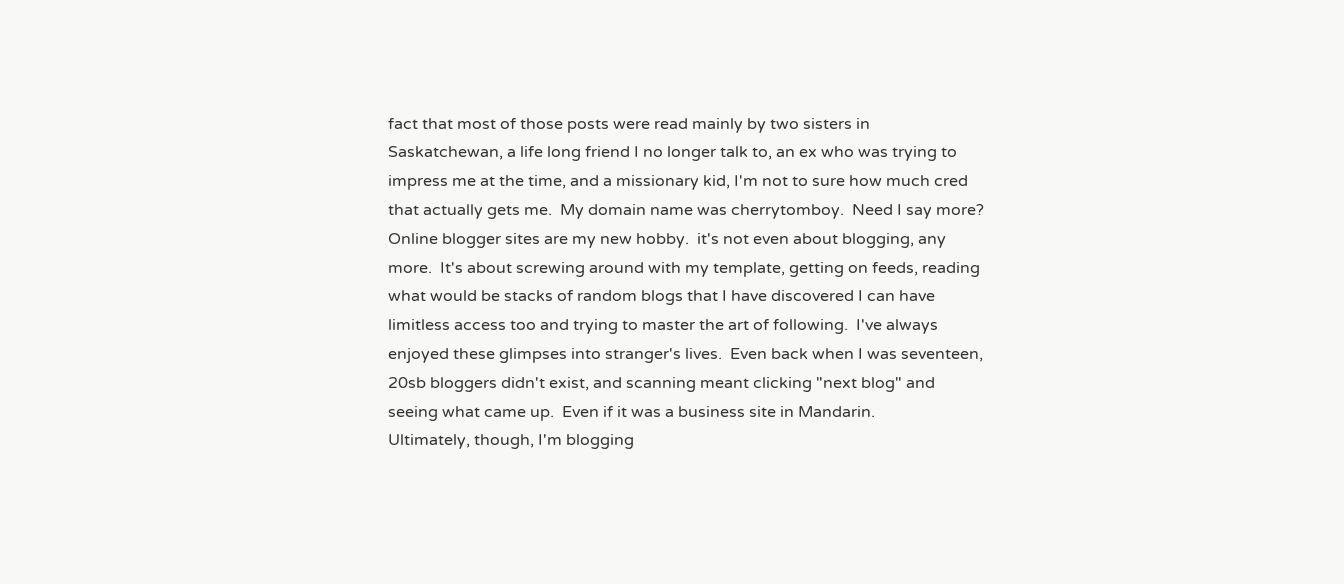fact that most of those posts were read mainly by two sisters in Saskatchewan, a life long friend I no longer talk to, an ex who was trying to impress me at the time, and a missionary kid, I'm not to sure how much cred that actually gets me.  My domain name was cherrytomboy.  Need I say more?
Online blogger sites are my new hobby.  it's not even about blogging, any more.  It's about screwing around with my template, getting on feeds, reading what would be stacks of random blogs that I have discovered I can have limitless access too and trying to master the art of following.  I've always enjoyed these glimpses into stranger's lives.  Even back when I was seventeen, 20sb bloggers didn't exist, and scanning meant clicking "next blog" and seeing what came up.  Even if it was a business site in Mandarin.
Ultimately, though, I'm blogging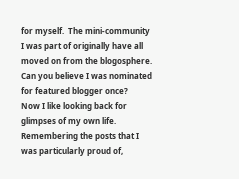for myself.  The mini-community I was part of originally have all moved on from the blogosphere.  Can you believe I was nominated for featured blogger once?
Now I like looking back for glimpses of my own life.  Remembering the posts that I was particularly proud of,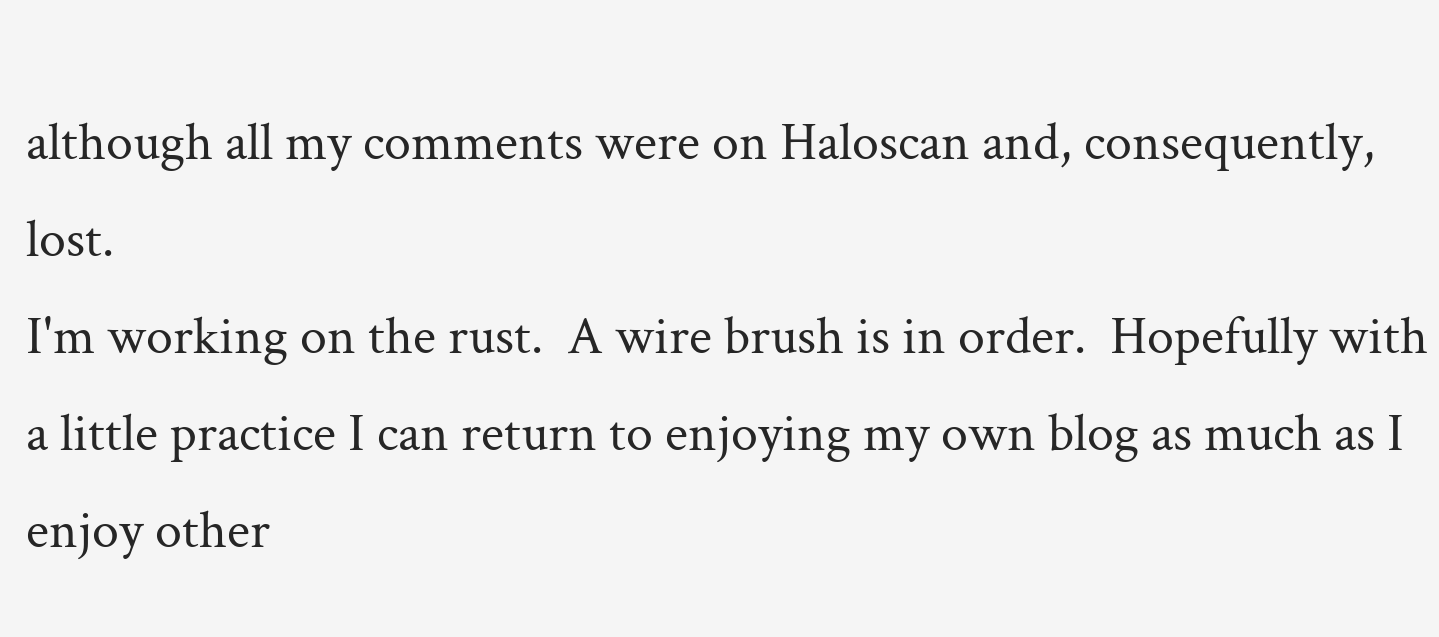although all my comments were on Haloscan and, consequently, lost.
I'm working on the rust.  A wire brush is in order.  Hopefully with a little practice I can return to enjoying my own blog as much as I enjoy other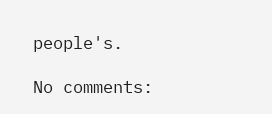people's.

No comments: